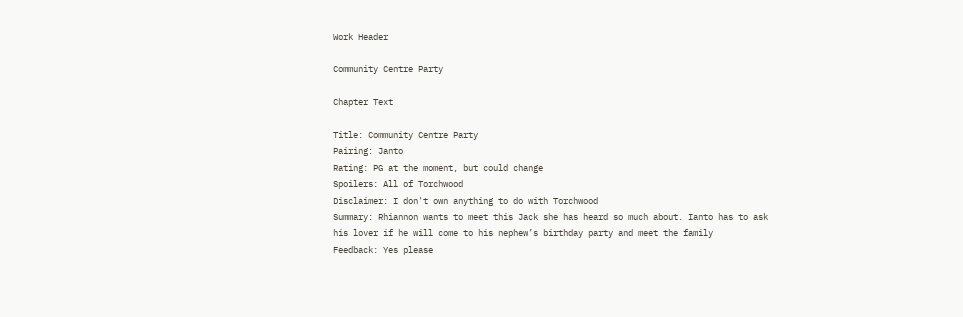Work Header

Community Centre Party

Chapter Text

Title: Community Centre Party
Pairing: Janto
Rating: PG at the moment, but could change
Spoilers: All of Torchwood
Disclaimer: I don't own anything to do with Torchwood
Summary: Rhiannon wants to meet this Jack she has heard so much about. Ianto has to ask his lover if he will come to his nephew’s birthday party and meet the family
Feedback: Yes please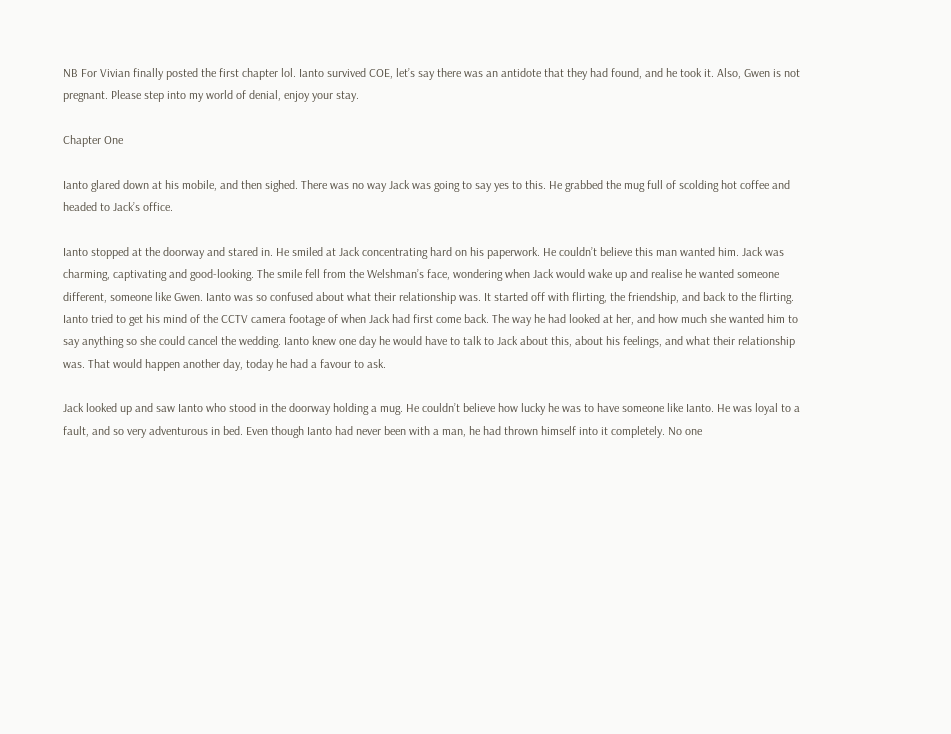NB For Vivian finally posted the first chapter lol. Ianto survived COE, let’s say there was an antidote that they had found, and he took it. Also, Gwen is not pregnant. Please step into my world of denial, enjoy your stay.

Chapter One

Ianto glared down at his mobile, and then sighed. There was no way Jack was going to say yes to this. He grabbed the mug full of scolding hot coffee and headed to Jack’s office.

Ianto stopped at the doorway and stared in. He smiled at Jack concentrating hard on his paperwork. He couldn’t believe this man wanted him. Jack was charming, captivating and good-looking. The smile fell from the Welshman’s face, wondering when Jack would wake up and realise he wanted someone different, someone like Gwen. Ianto was so confused about what their relationship was. It started off with flirting, the friendship, and back to the flirting. Ianto tried to get his mind of the CCTV camera footage of when Jack had first come back. The way he had looked at her, and how much she wanted him to say anything so she could cancel the wedding. Ianto knew one day he would have to talk to Jack about this, about his feelings, and what their relationship was. That would happen another day, today he had a favour to ask.

Jack looked up and saw Ianto who stood in the doorway holding a mug. He couldn’t believe how lucky he was to have someone like Ianto. He was loyal to a fault, and so very adventurous in bed. Even though Ianto had never been with a man, he had thrown himself into it completely. No one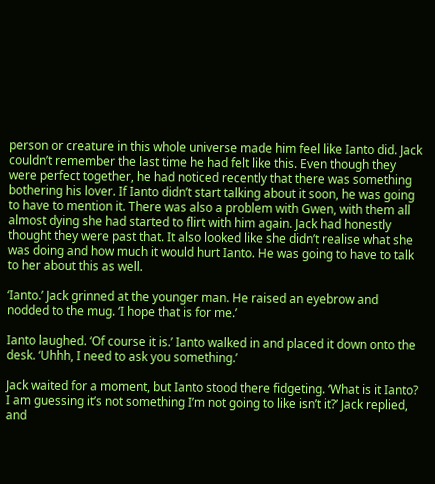person or creature in this whole universe made him feel like Ianto did. Jack couldn’t remember the last time he had felt like this. Even though they were perfect together, he had noticed recently that there was something bothering his lover. If Ianto didn’t start talking about it soon, he was going to have to mention it. There was also a problem with Gwen, with them all almost dying she had started to flirt with him again. Jack had honestly thought they were past that. It also looked like she didn’t realise what she was doing and how much it would hurt Ianto. He was going to have to talk to her about this as well.

‘Ianto.’ Jack grinned at the younger man. He raised an eyebrow and nodded to the mug. ‘I hope that is for me.’

Ianto laughed. ‘Of course it is.’ Ianto walked in and placed it down onto the desk. ‘Uhhh, I need to ask you something.’

Jack waited for a moment, but Ianto stood there fidgeting. ‘What is it Ianto? I am guessing it’s not something I’m not going to like isn’t it?’ Jack replied, and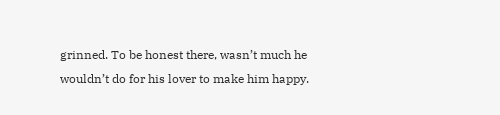grinned. To be honest there, wasn’t much he wouldn’t do for his lover to make him happy.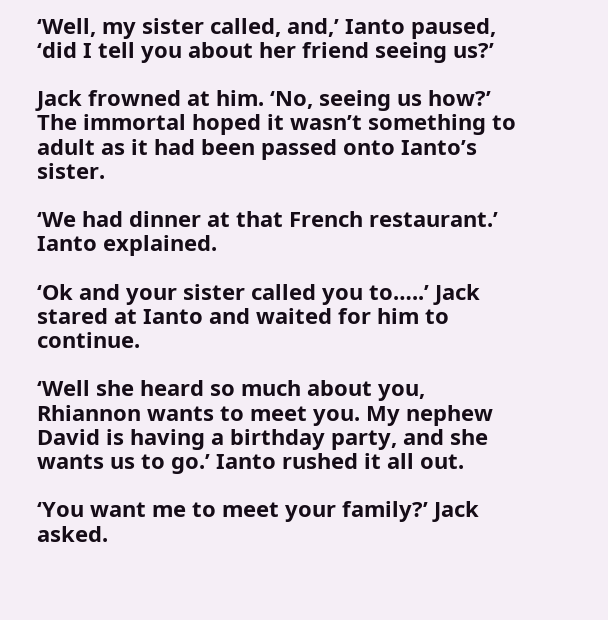‘Well, my sister called, and,’ Ianto paused, ‘did I tell you about her friend seeing us?’

Jack frowned at him. ‘No, seeing us how?’ The immortal hoped it wasn’t something to adult as it had been passed onto Ianto’s sister.

‘We had dinner at that French restaurant.’ Ianto explained.

‘Ok and your sister called you to…..’ Jack stared at Ianto and waited for him to continue.

‘Well she heard so much about you, Rhiannon wants to meet you. My nephew David is having a birthday party, and she wants us to go.’ Ianto rushed it all out.

‘You want me to meet your family?’ Jack asked.